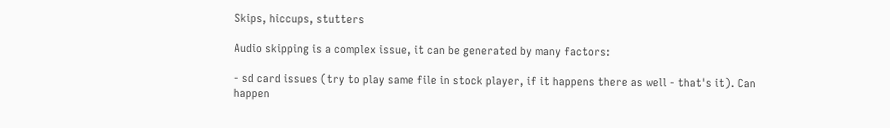Skips, hiccups, stutters

Audio skipping is a complex issue, it can be generated by many factors:

- sd card issues (try to play same file in stock player, if it happens there as well - that's it). Can happen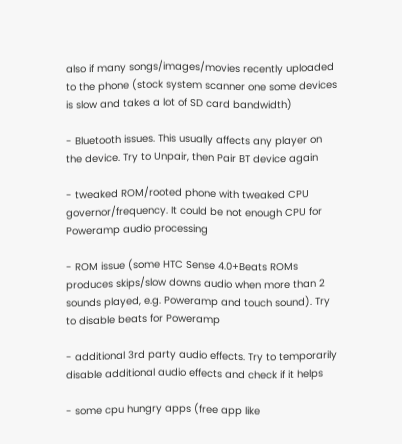also if many songs/images/movies recently uploaded to the phone (stock system scanner one some devices is slow and takes a lot of SD card bandwidth)

- Bluetooth issues. This usually affects any player on the device. Try to Unpair, then Pair BT device again

- tweaked ROM/rooted phone with tweaked CPU governor/frequency. It could be not enough CPU for Poweramp audio processing

- ROM issue (some HTC Sense 4.0+Beats ROMs produces skips/slow downs audio when more than 2 sounds played, e.g. Poweramp and touch sound). Try to disable beats for Poweramp

- additional 3rd party audio effects. Try to temporarily disable additional audio effects and check if it helps

- some cpu hungry apps (free app like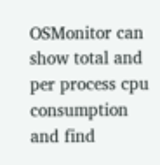OSMonitor can show total and per process cpu consumption and find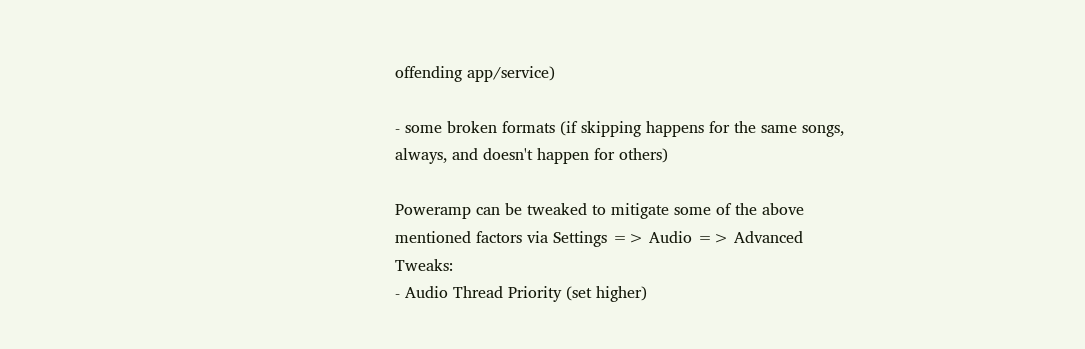offending app/service)

- some broken formats (if skipping happens for the same songs, always, and doesn't happen for others)

Poweramp can be tweaked to mitigate some of the above mentioned factors via Settings => Audio => Advanced Tweaks:
- Audio Thread Priority (set higher)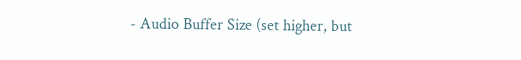- Audio Buffer Size (set higher, but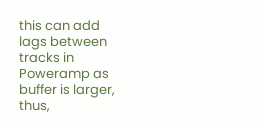this can add lags between tracks in Poweramp as buffer is larger, thus,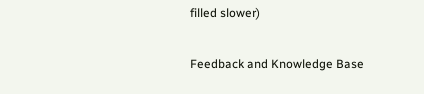filled slower)

Feedback and Knowledge Base